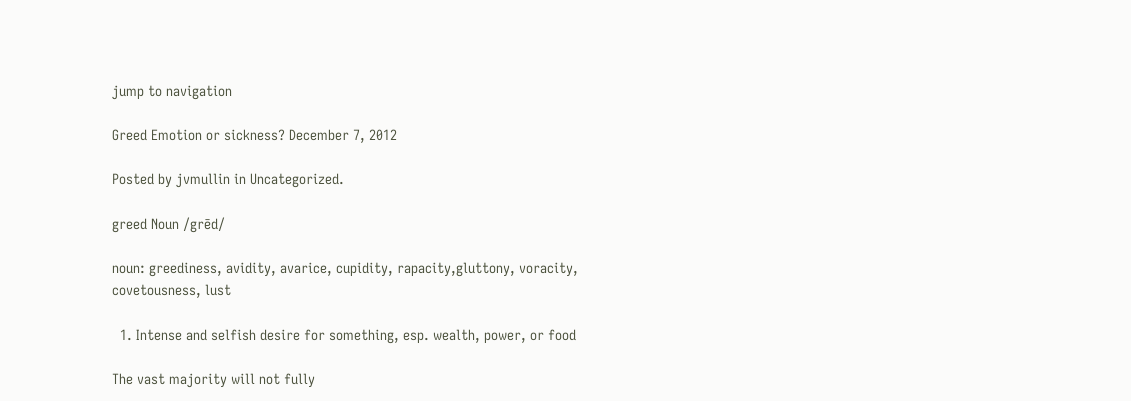jump to navigation

Greed Emotion or sickness? December 7, 2012

Posted by jvmullin in Uncategorized.

greed Noun /grēd/

noun: greediness, avidity, avarice, cupidity, rapacity,gluttony, voracity, covetousness, lust

  1. Intense and selfish desire for something, esp. wealth, power, or food

The vast majority will not fully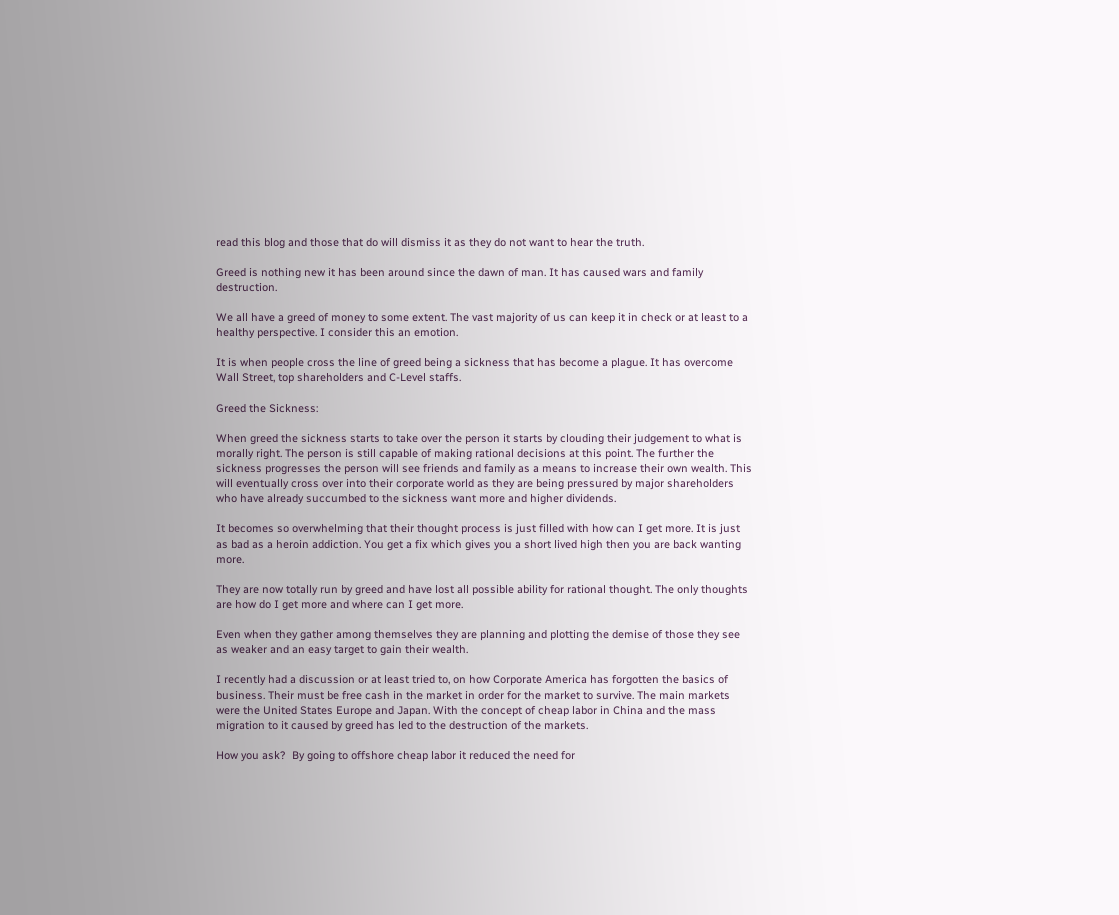read this blog and those that do will dismiss it as they do not want to hear the truth.

Greed is nothing new it has been around since the dawn of man. It has caused wars and family destruction.

We all have a greed of money to some extent. The vast majority of us can keep it in check or at least to a healthy perspective. I consider this an emotion.

It is when people cross the line of greed being a sickness that has become a plague. It has overcome Wall Street, top shareholders and C-Level staffs.

Greed the Sickness:

When greed the sickness starts to take over the person it starts by clouding their judgement to what is morally right. The person is still capable of making rational decisions at this point. The further the sickness progresses the person will see friends and family as a means to increase their own wealth. This will eventually cross over into their corporate world as they are being pressured by major shareholders who have already succumbed to the sickness want more and higher dividends.

It becomes so overwhelming that their thought process is just filled with how can I get more. It is just as bad as a heroin addiction. You get a fix which gives you a short lived high then you are back wanting more.

They are now totally run by greed and have lost all possible ability for rational thought. The only thoughts are how do I get more and where can I get more.

Even when they gather among themselves they are planning and plotting the demise of those they see as weaker and an easy target to gain their wealth.

I recently had a discussion or at least tried to, on how Corporate America has forgotten the basics of business. Their must be free cash in the market in order for the market to survive. The main markets were the United States Europe and Japan. With the concept of cheap labor in China and the mass migration to it caused by greed has led to the destruction of the markets.

How you ask?  By going to offshore cheap labor it reduced the need for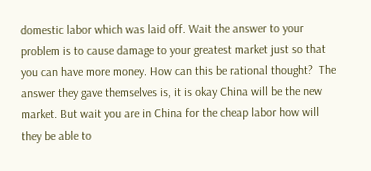domestic labor which was laid off. Wait the answer to your problem is to cause damage to your greatest market just so that you can have more money. How can this be rational thought?  The answer they gave themselves is, it is okay China will be the new market. But wait you are in China for the cheap labor how will they be able to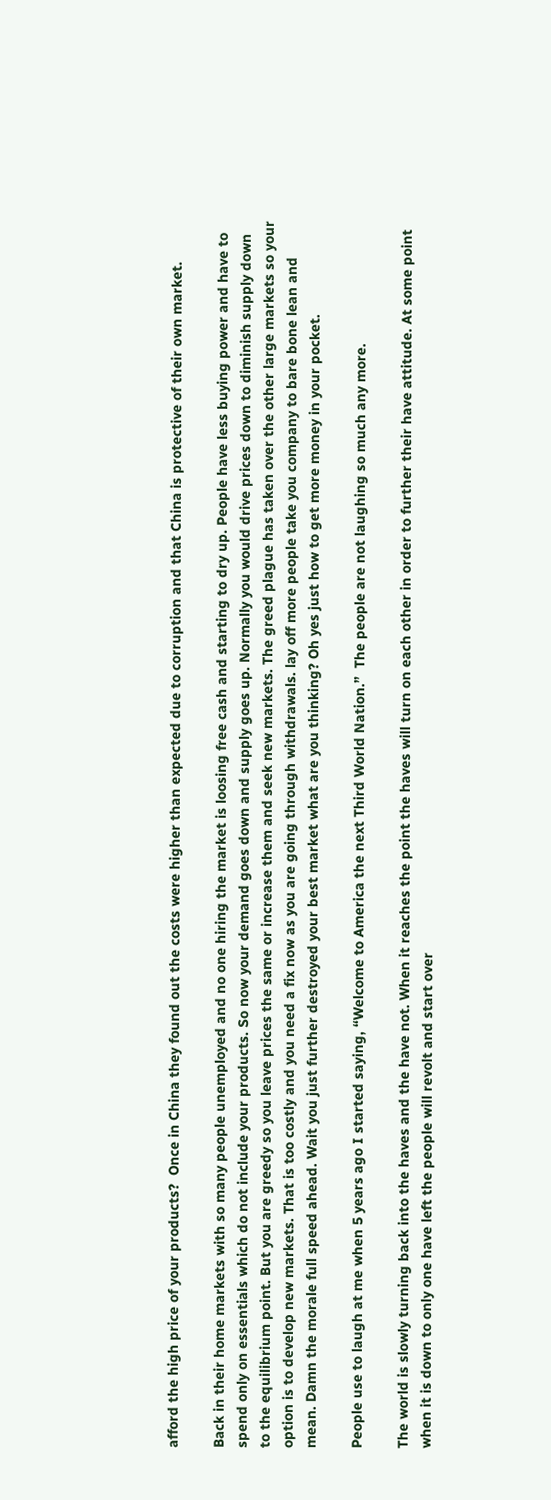afford the high price of your products?  Once in China they found out the costs were higher than expected due to corruption and that China is protective of their own market.

Back in their home markets with so many people unemployed and no one hiring the market is loosing free cash and starting to dry up. People have less buying power and have to spend only on essentials which do not include your products. So now your demand goes down and supply goes up. Normally you would drive prices down to diminish supply down to the equilibrium point. But you are greedy so you leave prices the same or increase them and seek new markets. The greed plague has taken over the other large markets so your option is to develop new markets. That is too costly and you need a fix now as you are going through withdrawals. lay off more people take you company to bare bone lean and mean. Damn the morale full speed ahead. Wait you just further destroyed your best market what are you thinking? Oh yes just how to get more money in your pocket.

People use to laugh at me when 5 years ago I started saying, “Welcome to America the next Third World Nation.”  The people are not laughing so much any more.

The world is slowly turning back into the haves and the have not. When it reaches the point the haves will turn on each other in order to further their have attitude. At some point when it is down to only one have left the people will revolt and start over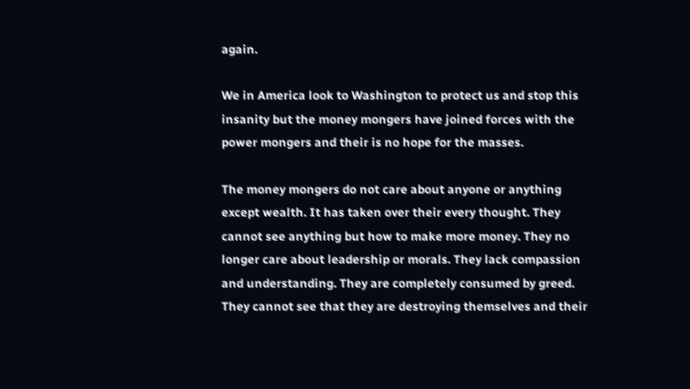again.

We in America look to Washington to protect us and stop this insanity but the money mongers have joined forces with the power mongers and their is no hope for the masses.

The money mongers do not care about anyone or anything except wealth. It has taken over their every thought. They cannot see anything but how to make more money. They no longer care about leadership or morals. They lack compassion and understanding. They are completely consumed by greed. They cannot see that they are destroying themselves and their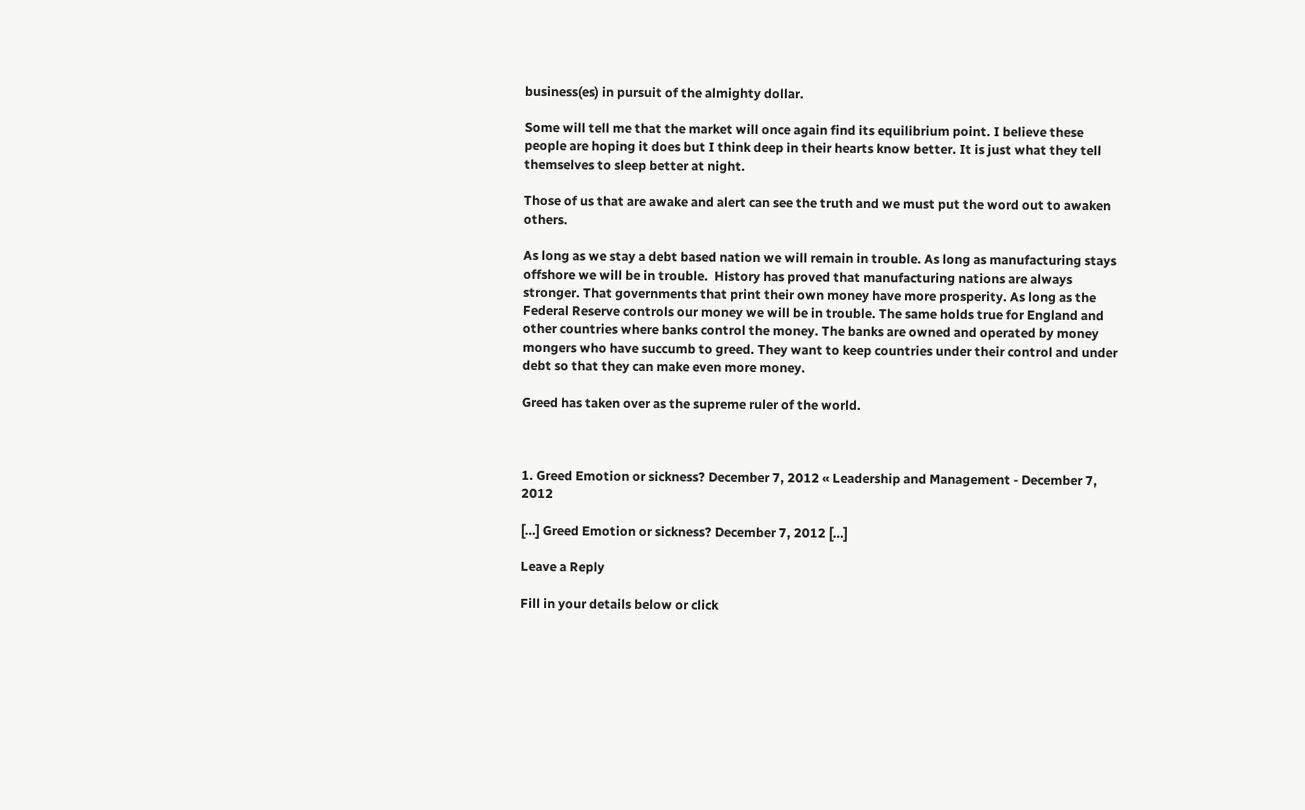business(es) in pursuit of the almighty dollar.

Some will tell me that the market will once again find its equilibrium point. I believe these people are hoping it does but I think deep in their hearts know better. It is just what they tell themselves to sleep better at night.

Those of us that are awake and alert can see the truth and we must put the word out to awaken others.

As long as we stay a debt based nation we will remain in trouble. As long as manufacturing stays offshore we will be in trouble.  History has proved that manufacturing nations are always stronger. That governments that print their own money have more prosperity. As long as the Federal Reserve controls our money we will be in trouble. The same holds true for England and other countries where banks control the money. The banks are owned and operated by money mongers who have succumb to greed. They want to keep countries under their control and under debt so that they can make even more money.

Greed has taken over as the supreme ruler of the world.



1. Greed Emotion or sickness? December 7, 2012 « Leadership and Management - December 7, 2012

[…] Greed Emotion or sickness? December 7, 2012 […]

Leave a Reply

Fill in your details below or click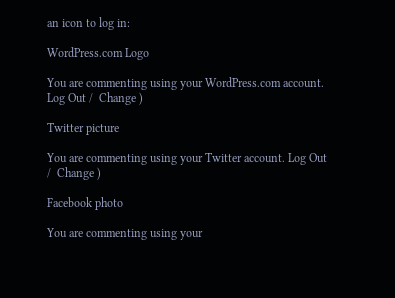an icon to log in:

WordPress.com Logo

You are commenting using your WordPress.com account. Log Out /  Change )

Twitter picture

You are commenting using your Twitter account. Log Out /  Change )

Facebook photo

You are commenting using your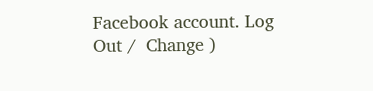Facebook account. Log Out /  Change )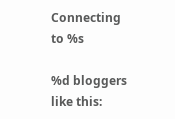Connecting to %s

%d bloggers like this: